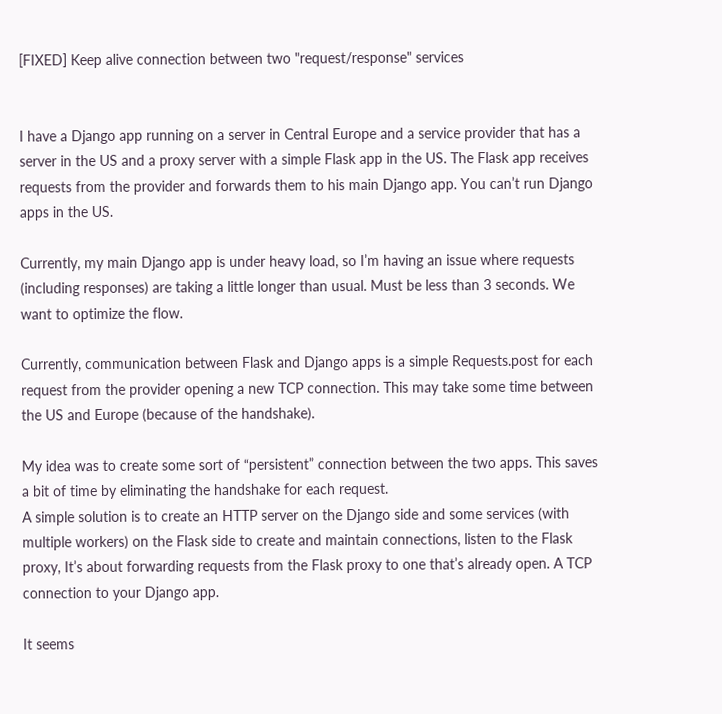[FIXED] Keep alive connection between two "request/response" services


I have a Django app running on a server in Central Europe and a service provider that has a server in the US and a proxy server with a simple Flask app in the US. The Flask app receives requests from the provider and forwards them to his main Django app. You can’t run Django apps in the US.

Currently, my main Django app is under heavy load, so I’m having an issue where requests (including responses) are taking a little longer than usual. Must be less than 3 seconds. We want to optimize the flow.

Currently, communication between Flask and Django apps is a simple Requests.post for each request from the provider opening a new TCP connection. This may take some time between the US and Europe (because of the handshake).

My idea was to create some sort of “persistent” connection between the two apps. This saves a bit of time by eliminating the handshake for each request.
A simple solution is to create an HTTP server on the Django side and some services (with multiple workers) on the Flask side to create and maintain connections, listen to the Flask proxy, It’s about forwarding requests from the Flask proxy to one that’s already open. A TCP connection to your Django app.

It seems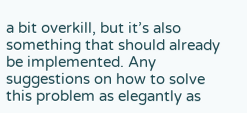a bit overkill, but it’s also something that should already be implemented. Any suggestions on how to solve this problem as elegantly as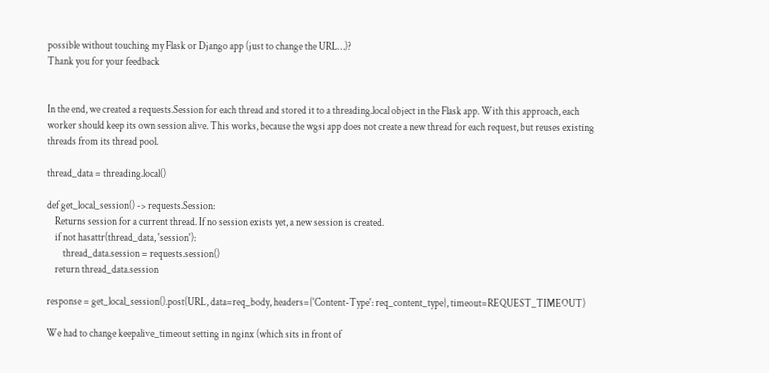possible without touching my Flask or Django app (just to change the URL…)?
Thank you for your feedback


In the end, we created a requests.Session for each thread and stored it to a threading.local object in the Flask app. With this approach, each worker should keep its own session alive. This works, because the wgsi app does not create a new thread for each request, but reuses existing threads from its thread pool.

thread_data = threading.local()

def get_local_session() -> requests.Session:
    Returns session for a current thread. If no session exists yet, a new session is created.
    if not hasattr(thread_data, 'session'):
        thread_data.session = requests.session()
    return thread_data.session

response = get_local_session().post(URL, data=req_body, headers={'Content-Type': req_content_type}, timeout=REQUEST_TIMEOUT)

We had to change keepalive_timeout setting in nginx (which sits in front of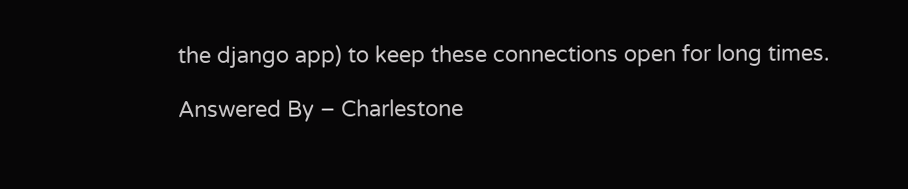the django app) to keep these connections open for long times.

Answered By – Charlestone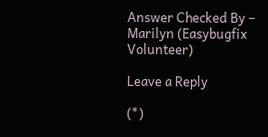Answer Checked By – Marilyn (Easybugfix Volunteer)

Leave a Reply

(*)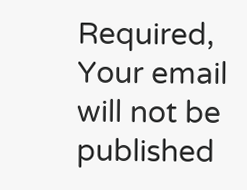Required, Your email will not be published